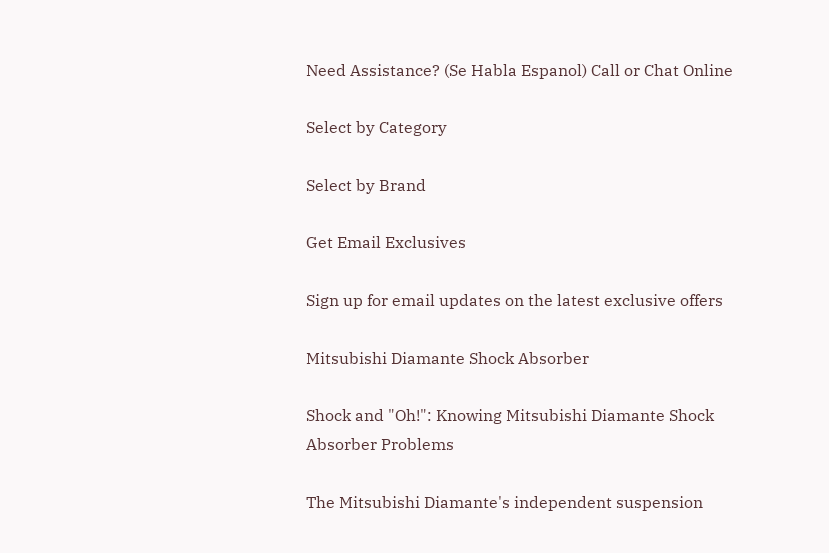Need Assistance? (Se Habla Espanol) Call or Chat Online

Select by Category

Select by Brand

Get Email Exclusives

Sign up for email updates on the latest exclusive offers

Mitsubishi Diamante Shock Absorber

Shock and "Oh!": Knowing Mitsubishi Diamante Shock Absorber Problems

The Mitsubishi Diamante's independent suspension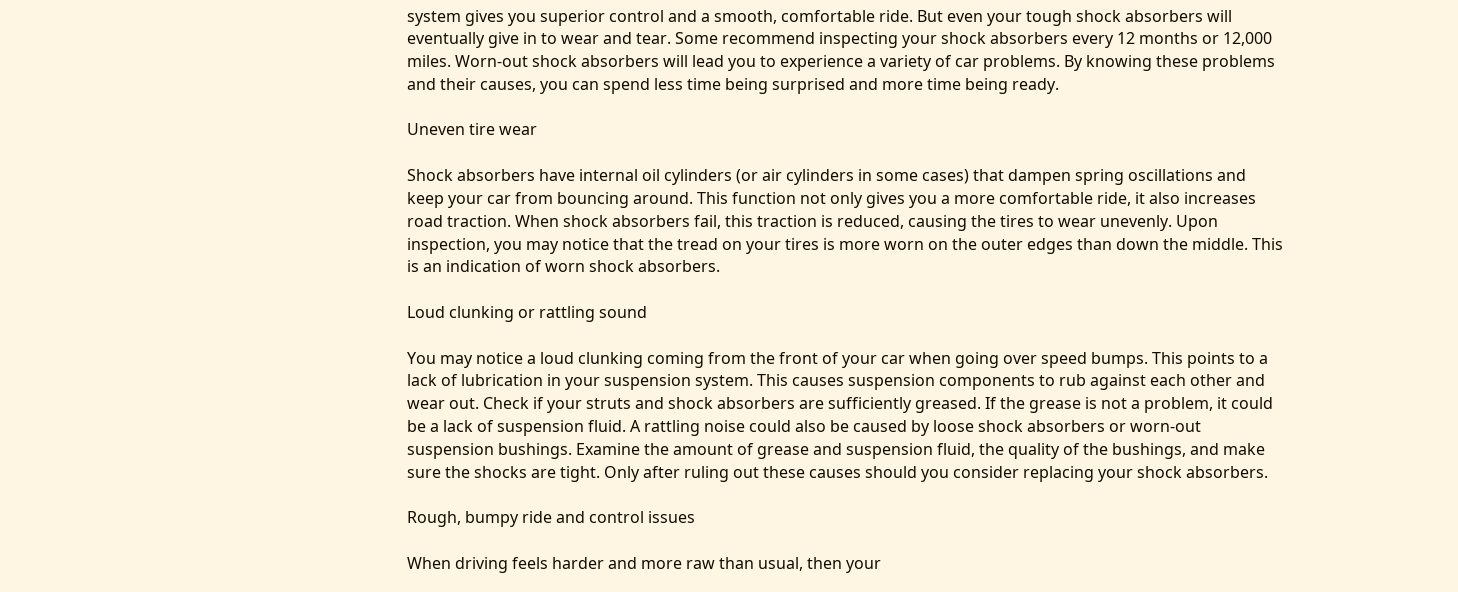system gives you superior control and a smooth, comfortable ride. But even your tough shock absorbers will eventually give in to wear and tear. Some recommend inspecting your shock absorbers every 12 months or 12,000 miles. Worn-out shock absorbers will lead you to experience a variety of car problems. By knowing these problems and their causes, you can spend less time being surprised and more time being ready.

Uneven tire wear

Shock absorbers have internal oil cylinders (or air cylinders in some cases) that dampen spring oscillations and keep your car from bouncing around. This function not only gives you a more comfortable ride, it also increases road traction. When shock absorbers fail, this traction is reduced, causing the tires to wear unevenly. Upon inspection, you may notice that the tread on your tires is more worn on the outer edges than down the middle. This is an indication of worn shock absorbers.

Loud clunking or rattling sound

You may notice a loud clunking coming from the front of your car when going over speed bumps. This points to a lack of lubrication in your suspension system. This causes suspension components to rub against each other and wear out. Check if your struts and shock absorbers are sufficiently greased. If the grease is not a problem, it could be a lack of suspension fluid. A rattling noise could also be caused by loose shock absorbers or worn-out suspension bushings. Examine the amount of grease and suspension fluid, the quality of the bushings, and make sure the shocks are tight. Only after ruling out these causes should you consider replacing your shock absorbers.

Rough, bumpy ride and control issues

When driving feels harder and more raw than usual, then your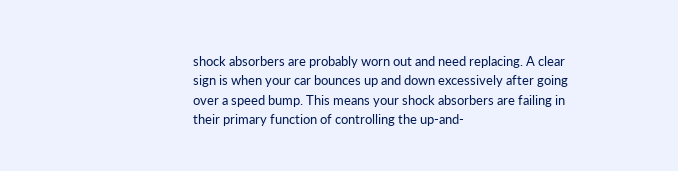shock absorbers are probably worn out and need replacing. A clear sign is when your car bounces up and down excessively after going over a speed bump. This means your shock absorbers are failing in their primary function of controlling the up-and-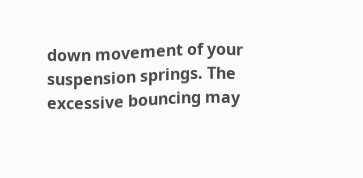down movement of your suspension springs. The excessive bouncing may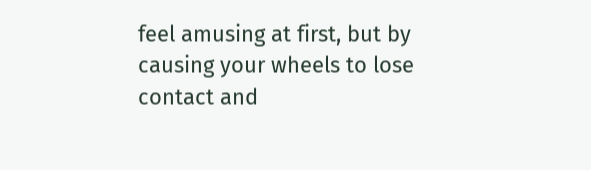feel amusing at first, but by causing your wheels to lose contact and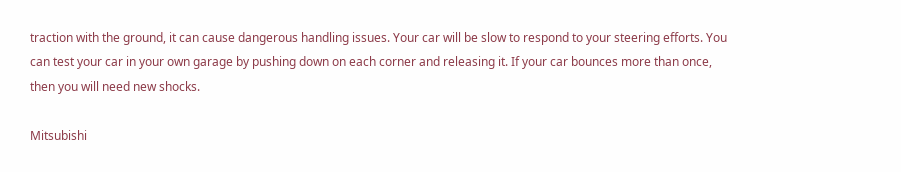traction with the ground, it can cause dangerous handling issues. Your car will be slow to respond to your steering efforts. You can test your car in your own garage by pushing down on each corner and releasing it. If your car bounces more than once, then you will need new shocks.

Mitsubishi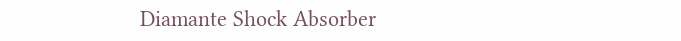Diamante Shock Absorber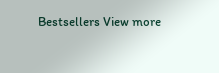Bestsellers View more